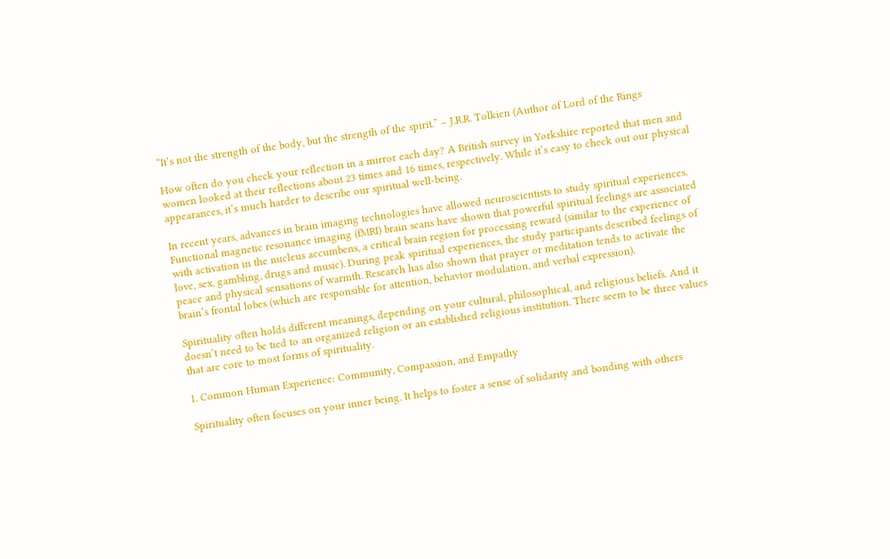“It’s not the strength of the body, but the strength of the spirit.” – J.R.R. Tolkien (Author of Lord of the Rings

How often do you check your reflection in a mirror each day? A British survey in Yorkshire reported that men and women looked at their reflections about 23 times and 16 times, respectively. While it’s easy to check out our physical appearances, it’s much harder to describe our spiritual well-being.

In recent years, advances in brain imaging technologies have allowed neuroscientists to study spiritual experiences. Functional magnetic resonance imaging (fMRI) brain scans have shown that powerful spiritual feelings are associated with activation in the nucleus accumbens, a critical brain region for processing reward (similar to the experience of love, sex, gambling, drugs and music). During peak spiritual experiences, the study participants described feelings of peace and physical sensations of warmth. Research has also shown that prayer or meditation tends to activate the brain’s frontal lobes (which are responsible for attention, behavior modulation, and verbal expression).

Spirituality often holds different meanings, depending on your cultural, philosophical, and religious beliefs. And it doesn’t need to be tied to an organized religion or an established religious institution. There seem to be three values that are core to most forms of spirituality.

1. Common Human Experience: Community, Compassion, and Empathy

Spirituality often focuses on your inner being. It helps to foster a sense of solidarity and bonding with others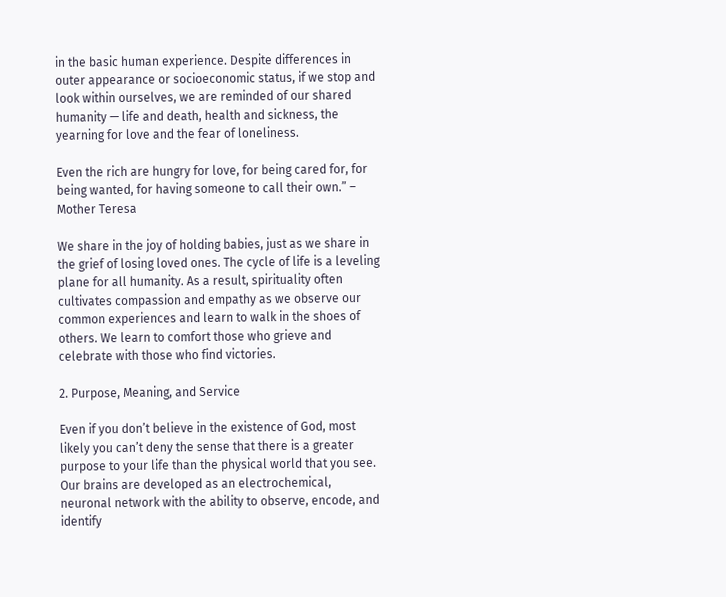in the basic human experience. Despite differences in outer appearance or socioeconomic status, if we stop and look within ourselves, we are reminded of our shared humanity — life and death, health and sickness, the yearning for love and the fear of loneliness.

Even the rich are hungry for love, for being cared for, for being wanted, for having someone to call their own.” – Mother Teresa

We share in the joy of holding babies, just as we share in the grief of losing loved ones. The cycle of life is a leveling plane for all humanity. As a result, spirituality often cultivates compassion and empathy as we observe our common experiences and learn to walk in the shoes of others. We learn to comfort those who grieve and celebrate with those who find victories.

2. Purpose, Meaning, and Service

Even if you don’t believe in the existence of God, most likely you can’t deny the sense that there is a greater purpose to your life than the physical world that you see. Our brains are developed as an electrochemical, neuronal network with the ability to observe, encode, and identify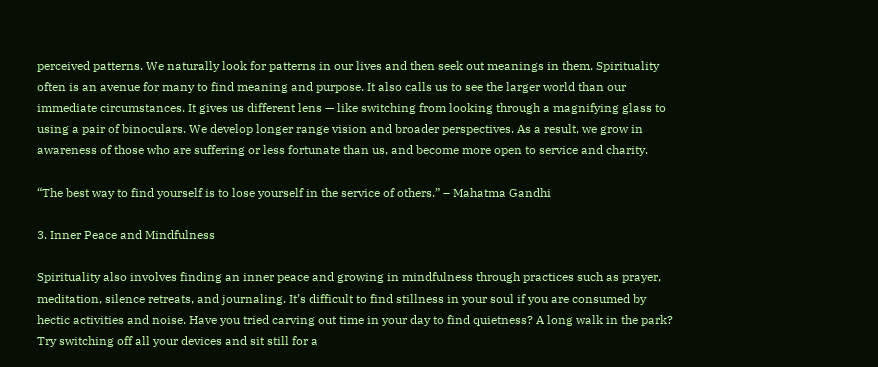perceived patterns. We naturally look for patterns in our lives and then seek out meanings in them. Spirituality often is an avenue for many to find meaning and purpose. It also calls us to see the larger world than our immediate circumstances. It gives us different lens — like switching from looking through a magnifying glass to using a pair of binoculars. We develop longer range vision and broader perspectives. As a result, we grow in awareness of those who are suffering or less fortunate than us, and become more open to service and charity.

“The best way to find yourself is to lose yourself in the service of others.” – Mahatma Gandhi

3. Inner Peace and Mindfulness

Spirituality also involves finding an inner peace and growing in mindfulness through practices such as prayer, meditation, silence retreats, and journaling. It’s difficult to find stillness in your soul if you are consumed by hectic activities and noise. Have you tried carving out time in your day to find quietness? A long walk in the park? Try switching off all your devices and sit still for a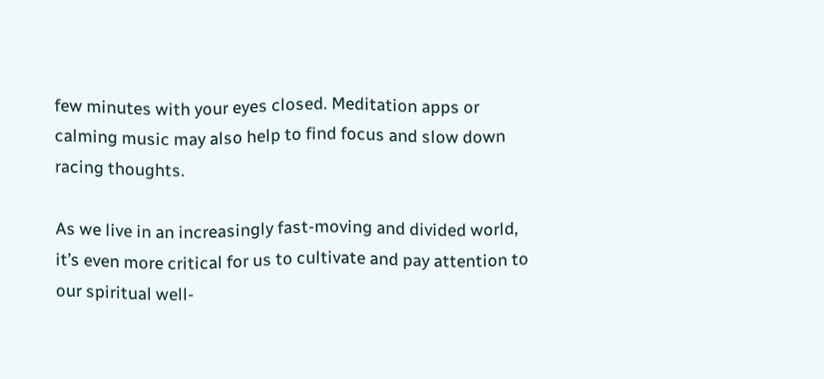few minutes with your eyes closed. Meditation apps or calming music may also help to find focus and slow down racing thoughts.

As we live in an increasingly fast-moving and divided world, it’s even more critical for us to cultivate and pay attention to our spiritual well-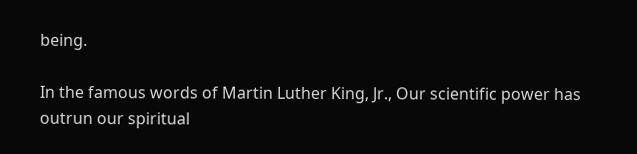being.

In the famous words of Martin Luther King, Jr., Our scientific power has outrun our spiritual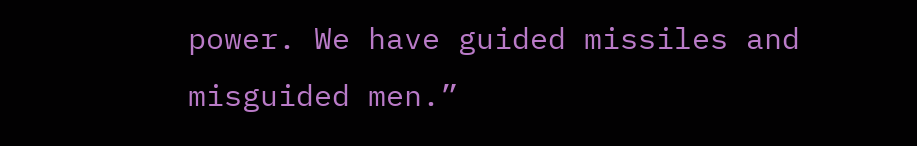power. We have guided missiles and misguided men.”